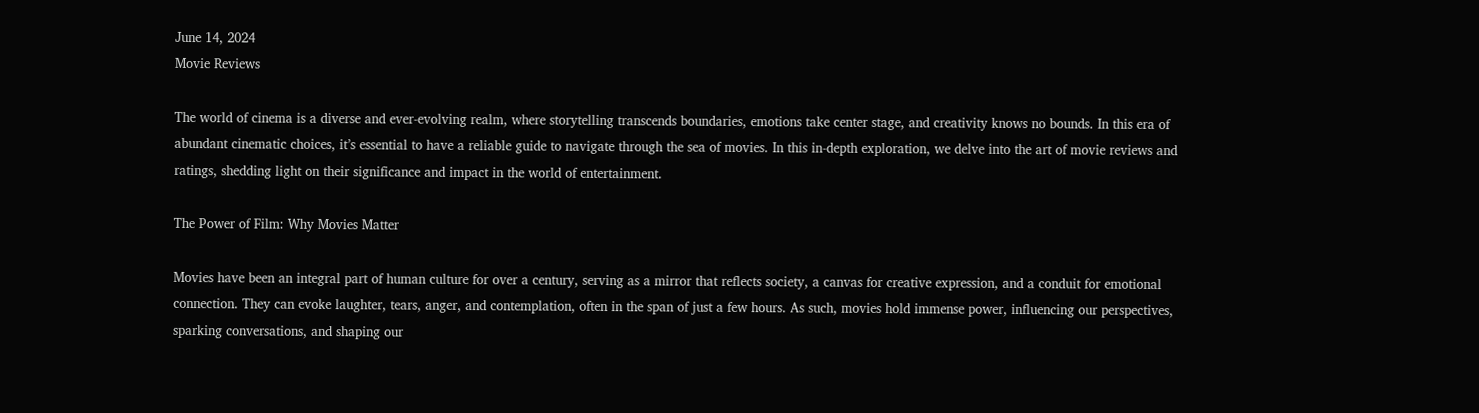June 14, 2024
Movie Reviews

The world of cinema is a diverse and ever-evolving realm, where storytelling transcends boundaries, emotions take center stage, and creativity knows no bounds. In this era of abundant cinematic choices, it’s essential to have a reliable guide to navigate through the sea of movies. In this in-depth exploration, we delve into the art of movie reviews and ratings, shedding light on their significance and impact in the world of entertainment.

The Power of Film: Why Movies Matter

Movies have been an integral part of human culture for over a century, serving as a mirror that reflects society, a canvas for creative expression, and a conduit for emotional connection. They can evoke laughter, tears, anger, and contemplation, often in the span of just a few hours. As such, movies hold immense power, influencing our perspectives, sparking conversations, and shaping our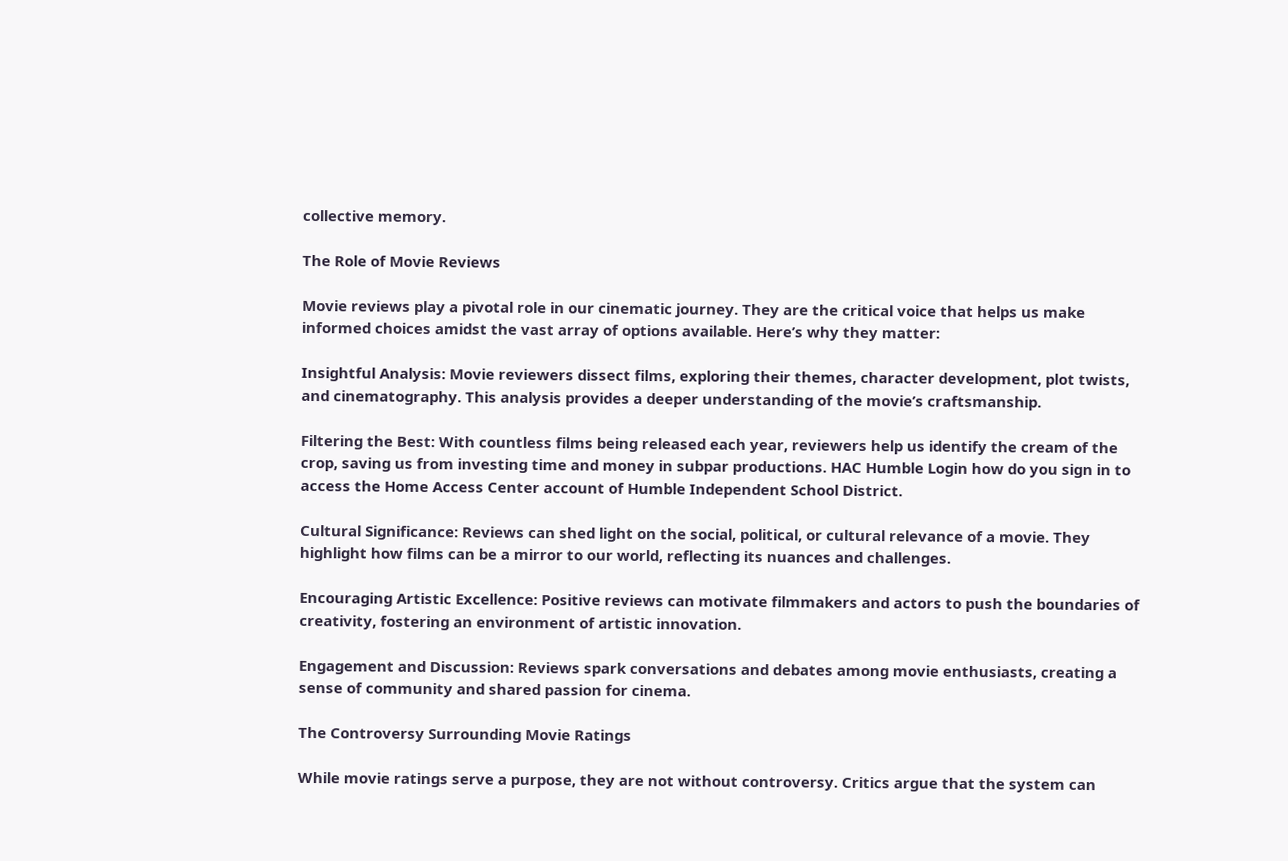collective memory.

The Role of Movie Reviews

Movie reviews play a pivotal role in our cinematic journey. They are the critical voice that helps us make informed choices amidst the vast array of options available. Here’s why they matter:

Insightful Analysis: Movie reviewers dissect films, exploring their themes, character development, plot twists, and cinematography. This analysis provides a deeper understanding of the movie’s craftsmanship.

Filtering the Best: With countless films being released each year, reviewers help us identify the cream of the crop, saving us from investing time and money in subpar productions. HAC Humble Login how do you sign in to access the Home Access Center account of Humble Independent School District.

Cultural Significance: Reviews can shed light on the social, political, or cultural relevance of a movie. They highlight how films can be a mirror to our world, reflecting its nuances and challenges.

Encouraging Artistic Excellence: Positive reviews can motivate filmmakers and actors to push the boundaries of creativity, fostering an environment of artistic innovation.

Engagement and Discussion: Reviews spark conversations and debates among movie enthusiasts, creating a sense of community and shared passion for cinema.

The Controversy Surrounding Movie Ratings

While movie ratings serve a purpose, they are not without controversy. Critics argue that the system can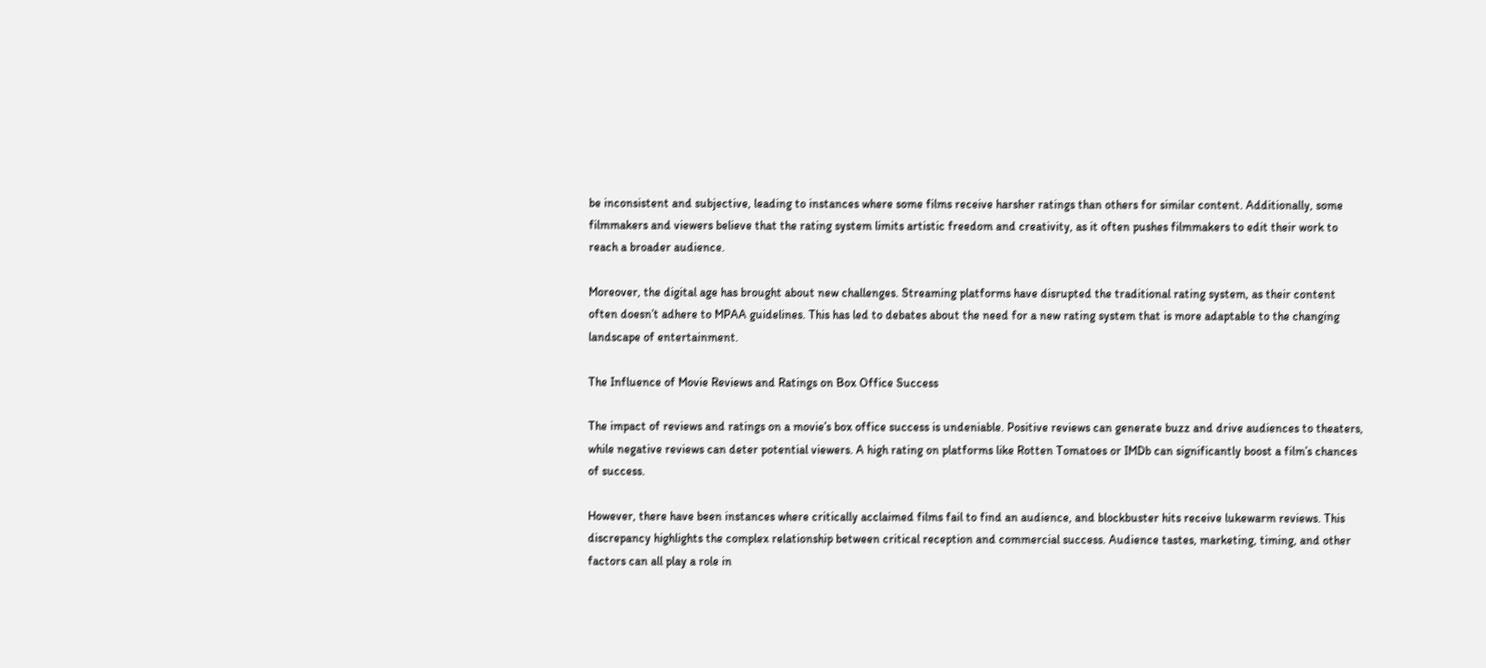be inconsistent and subjective, leading to instances where some films receive harsher ratings than others for similar content. Additionally, some filmmakers and viewers believe that the rating system limits artistic freedom and creativity, as it often pushes filmmakers to edit their work to reach a broader audience.

Moreover, the digital age has brought about new challenges. Streaming platforms have disrupted the traditional rating system, as their content often doesn’t adhere to MPAA guidelines. This has led to debates about the need for a new rating system that is more adaptable to the changing landscape of entertainment.

The Influence of Movie Reviews and Ratings on Box Office Success

The impact of reviews and ratings on a movie’s box office success is undeniable. Positive reviews can generate buzz and drive audiences to theaters, while negative reviews can deter potential viewers. A high rating on platforms like Rotten Tomatoes or IMDb can significantly boost a film’s chances of success.

However, there have been instances where critically acclaimed films fail to find an audience, and blockbuster hits receive lukewarm reviews. This discrepancy highlights the complex relationship between critical reception and commercial success. Audience tastes, marketing, timing, and other factors can all play a role in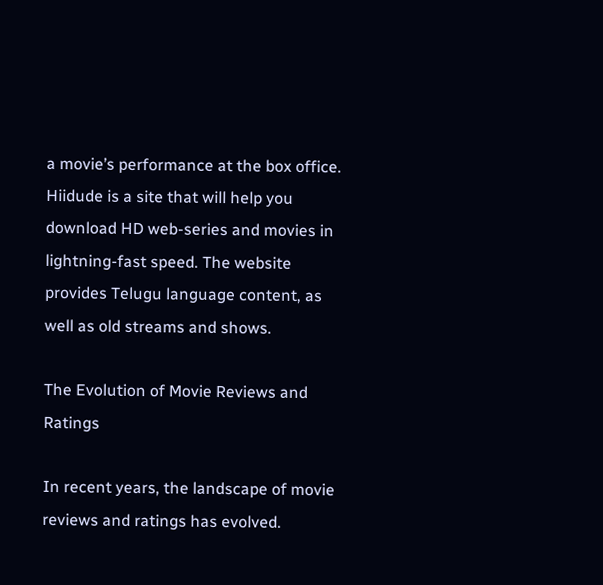a movie’s performance at the box office. Hiidude is a site that will help you download HD web-series and movies in lightning-fast speed. The website provides Telugu language content, as well as old streams and shows.

The Evolution of Movie Reviews and Ratings

In recent years, the landscape of movie reviews and ratings has evolved.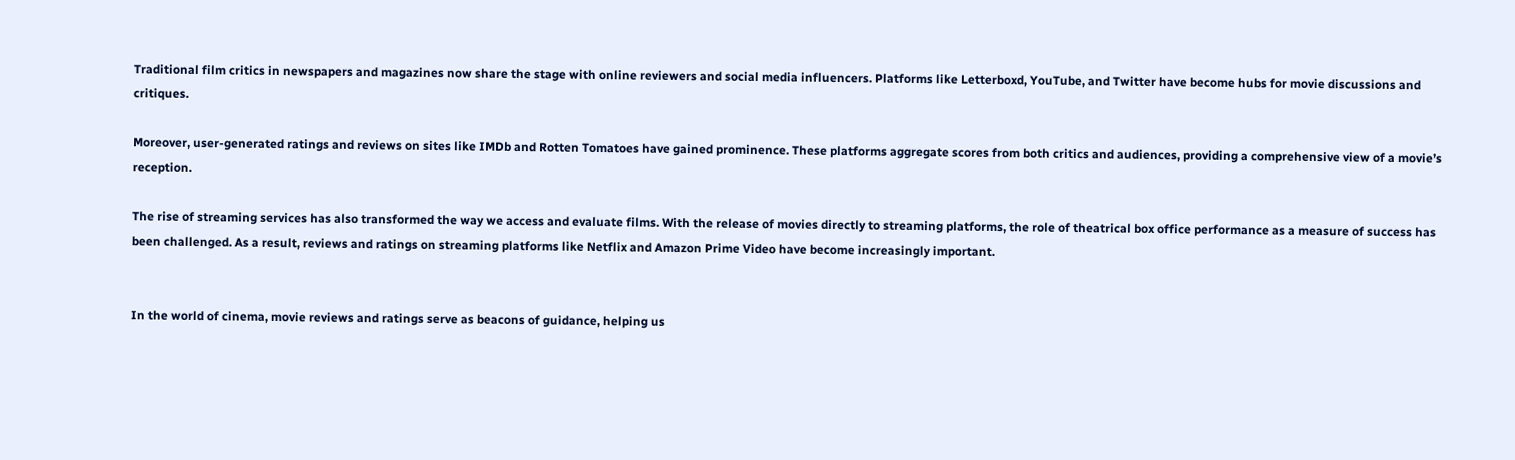Traditional film critics in newspapers and magazines now share the stage with online reviewers and social media influencers. Platforms like Letterboxd, YouTube, and Twitter have become hubs for movie discussions and critiques.

Moreover, user-generated ratings and reviews on sites like IMDb and Rotten Tomatoes have gained prominence. These platforms aggregate scores from both critics and audiences, providing a comprehensive view of a movie’s reception.

The rise of streaming services has also transformed the way we access and evaluate films. With the release of movies directly to streaming platforms, the role of theatrical box office performance as a measure of success has been challenged. As a result, reviews and ratings on streaming platforms like Netflix and Amazon Prime Video have become increasingly important.


In the world of cinema, movie reviews and ratings serve as beacons of guidance, helping us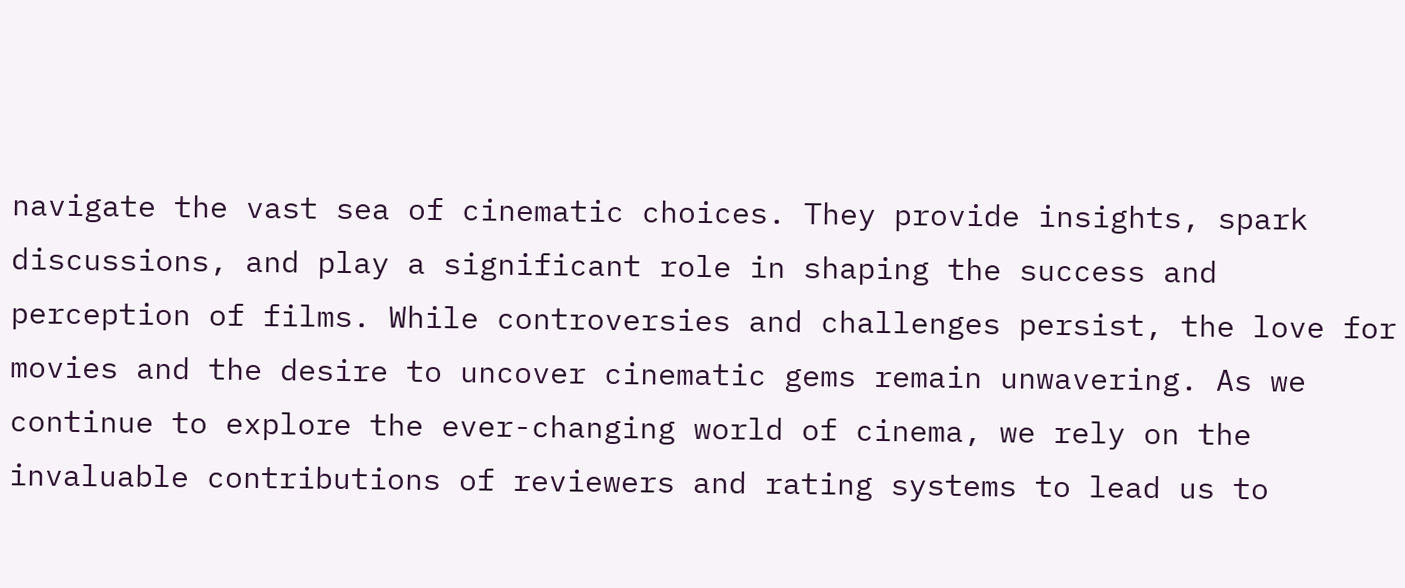navigate the vast sea of cinematic choices. They provide insights, spark discussions, and play a significant role in shaping the success and perception of films. While controversies and challenges persist, the love for movies and the desire to uncover cinematic gems remain unwavering. As we continue to explore the ever-changing world of cinema, we rely on the invaluable contributions of reviewers and rating systems to lead us to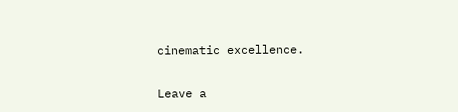cinematic excellence.

Leave a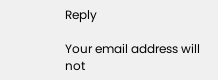Reply

Your email address will not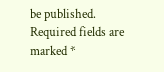be published. Required fields are marked *